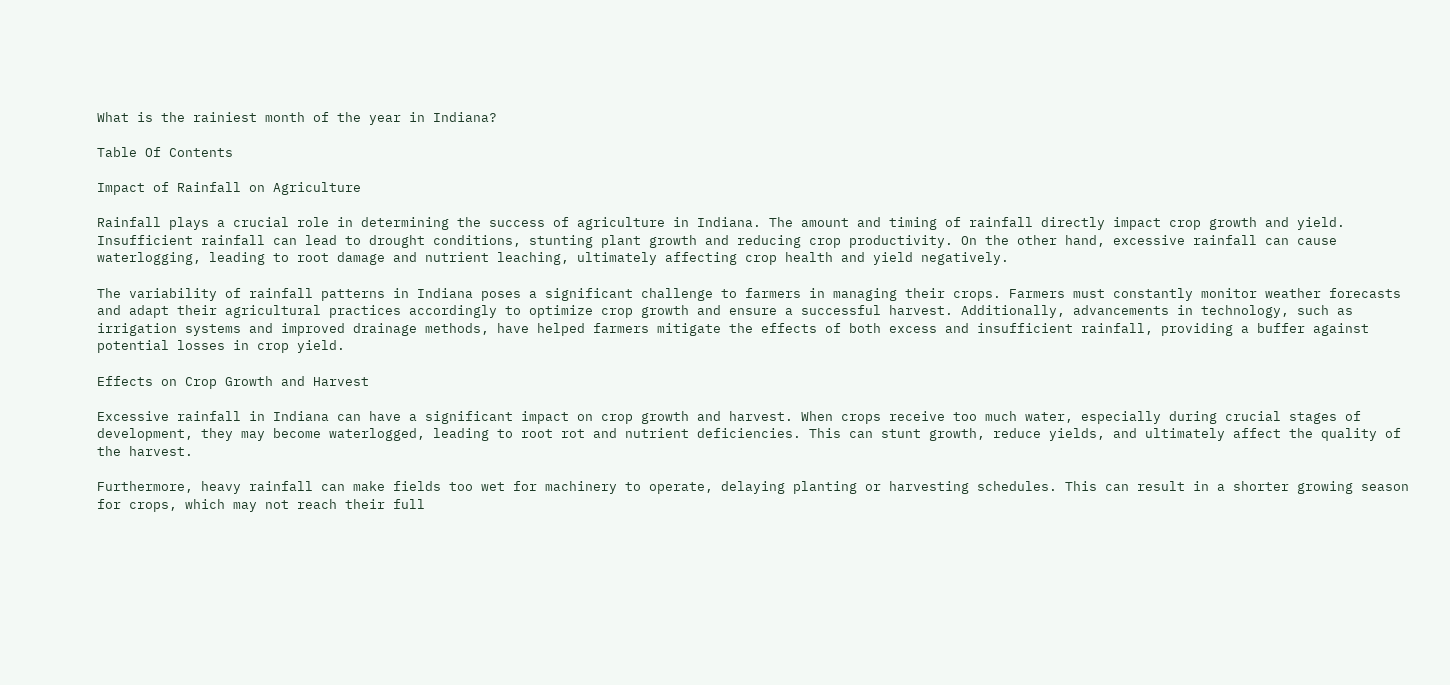What is the rainiest month of the year in Indiana?

Table Of Contents

Impact of Rainfall on Agriculture

Rainfall plays a crucial role in determining the success of agriculture in Indiana. The amount and timing of rainfall directly impact crop growth and yield. Insufficient rainfall can lead to drought conditions, stunting plant growth and reducing crop productivity. On the other hand, excessive rainfall can cause waterlogging, leading to root damage and nutrient leaching, ultimately affecting crop health and yield negatively.

The variability of rainfall patterns in Indiana poses a significant challenge to farmers in managing their crops. Farmers must constantly monitor weather forecasts and adapt their agricultural practices accordingly to optimize crop growth and ensure a successful harvest. Additionally, advancements in technology, such as irrigation systems and improved drainage methods, have helped farmers mitigate the effects of both excess and insufficient rainfall, providing a buffer against potential losses in crop yield.

Effects on Crop Growth and Harvest

Excessive rainfall in Indiana can have a significant impact on crop growth and harvest. When crops receive too much water, especially during crucial stages of development, they may become waterlogged, leading to root rot and nutrient deficiencies. This can stunt growth, reduce yields, and ultimately affect the quality of the harvest.

Furthermore, heavy rainfall can make fields too wet for machinery to operate, delaying planting or harvesting schedules. This can result in a shorter growing season for crops, which may not reach their full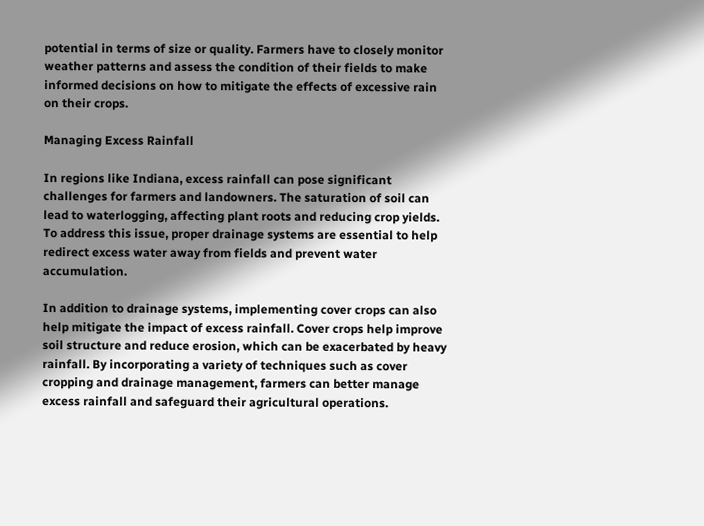potential in terms of size or quality. Farmers have to closely monitor weather patterns and assess the condition of their fields to make informed decisions on how to mitigate the effects of excessive rain on their crops.

Managing Excess Rainfall

In regions like Indiana, excess rainfall can pose significant challenges for farmers and landowners. The saturation of soil can lead to waterlogging, affecting plant roots and reducing crop yields. To address this issue, proper drainage systems are essential to help redirect excess water away from fields and prevent water accumulation.

In addition to drainage systems, implementing cover crops can also help mitigate the impact of excess rainfall. Cover crops help improve soil structure and reduce erosion, which can be exacerbated by heavy rainfall. By incorporating a variety of techniques such as cover cropping and drainage management, farmers can better manage excess rainfall and safeguard their agricultural operations.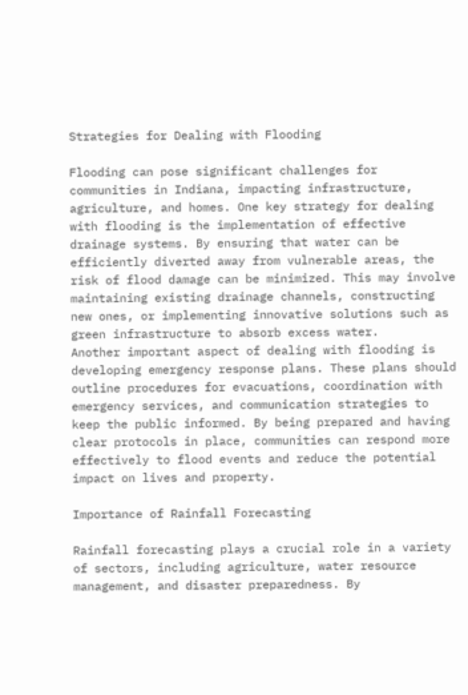Strategies for Dealing with Flooding

Flooding can pose significant challenges for communities in Indiana, impacting infrastructure, agriculture, and homes. One key strategy for dealing with flooding is the implementation of effective drainage systems. By ensuring that water can be efficiently diverted away from vulnerable areas, the risk of flood damage can be minimized. This may involve maintaining existing drainage channels, constructing new ones, or implementing innovative solutions such as green infrastructure to absorb excess water.
Another important aspect of dealing with flooding is developing emergency response plans. These plans should outline procedures for evacuations, coordination with emergency services, and communication strategies to keep the public informed. By being prepared and having clear protocols in place, communities can respond more effectively to flood events and reduce the potential impact on lives and property.

Importance of Rainfall Forecasting

Rainfall forecasting plays a crucial role in a variety of sectors, including agriculture, water resource management, and disaster preparedness. By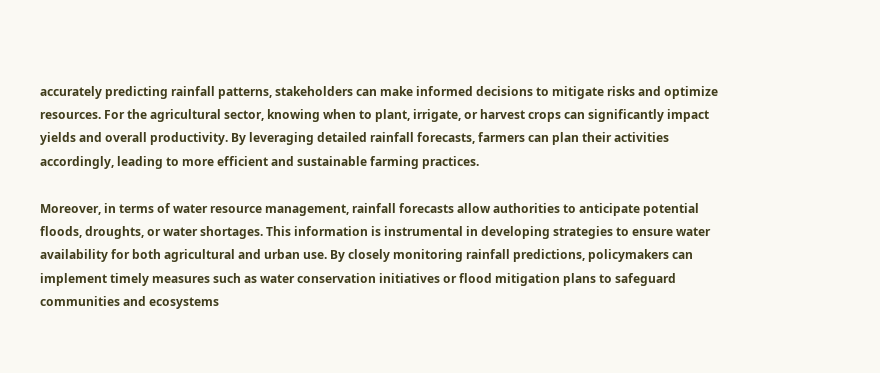accurately predicting rainfall patterns, stakeholders can make informed decisions to mitigate risks and optimize resources. For the agricultural sector, knowing when to plant, irrigate, or harvest crops can significantly impact yields and overall productivity. By leveraging detailed rainfall forecasts, farmers can plan their activities accordingly, leading to more efficient and sustainable farming practices.

Moreover, in terms of water resource management, rainfall forecasts allow authorities to anticipate potential floods, droughts, or water shortages. This information is instrumental in developing strategies to ensure water availability for both agricultural and urban use. By closely monitoring rainfall predictions, policymakers can implement timely measures such as water conservation initiatives or flood mitigation plans to safeguard communities and ecosystems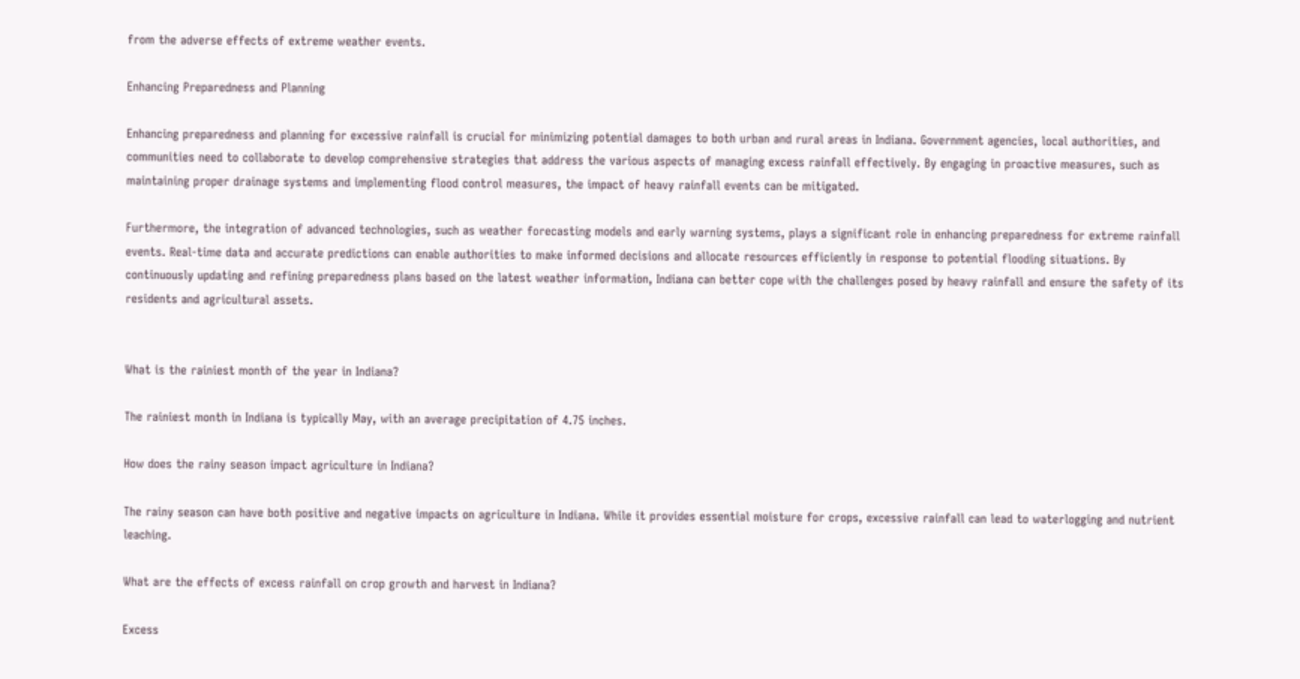from the adverse effects of extreme weather events.

Enhancing Preparedness and Planning

Enhancing preparedness and planning for excessive rainfall is crucial for minimizing potential damages to both urban and rural areas in Indiana. Government agencies, local authorities, and communities need to collaborate to develop comprehensive strategies that address the various aspects of managing excess rainfall effectively. By engaging in proactive measures, such as maintaining proper drainage systems and implementing flood control measures, the impact of heavy rainfall events can be mitigated.

Furthermore, the integration of advanced technologies, such as weather forecasting models and early warning systems, plays a significant role in enhancing preparedness for extreme rainfall events. Real-time data and accurate predictions can enable authorities to make informed decisions and allocate resources efficiently in response to potential flooding situations. By continuously updating and refining preparedness plans based on the latest weather information, Indiana can better cope with the challenges posed by heavy rainfall and ensure the safety of its residents and agricultural assets.


What is the rainiest month of the year in Indiana?

The rainiest month in Indiana is typically May, with an average precipitation of 4.75 inches.

How does the rainy season impact agriculture in Indiana?

The rainy season can have both positive and negative impacts on agriculture in Indiana. While it provides essential moisture for crops, excessive rainfall can lead to waterlogging and nutrient leaching.

What are the effects of excess rainfall on crop growth and harvest in Indiana?

Excess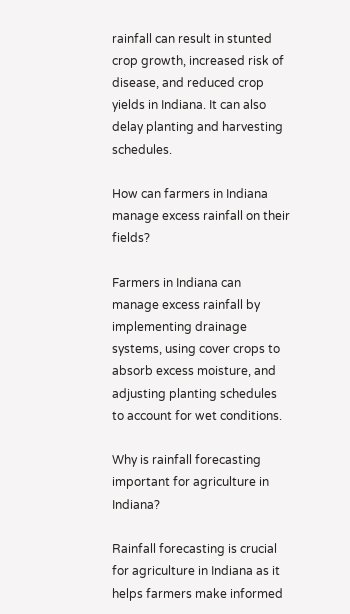rainfall can result in stunted crop growth, increased risk of disease, and reduced crop yields in Indiana. It can also delay planting and harvesting schedules.

How can farmers in Indiana manage excess rainfall on their fields?

Farmers in Indiana can manage excess rainfall by implementing drainage systems, using cover crops to absorb excess moisture, and adjusting planting schedules to account for wet conditions.

Why is rainfall forecasting important for agriculture in Indiana?

Rainfall forecasting is crucial for agriculture in Indiana as it helps farmers make informed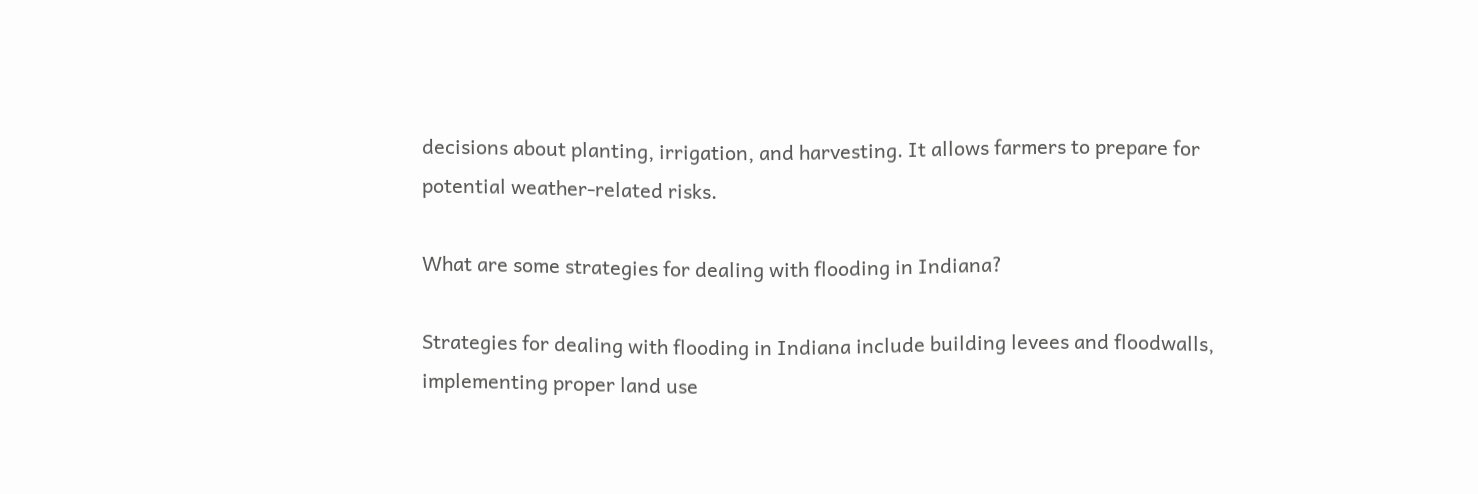decisions about planting, irrigation, and harvesting. It allows farmers to prepare for potential weather-related risks.

What are some strategies for dealing with flooding in Indiana?

Strategies for dealing with flooding in Indiana include building levees and floodwalls, implementing proper land use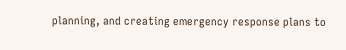planning, and creating emergency response plans to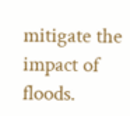mitigate the impact of floods.